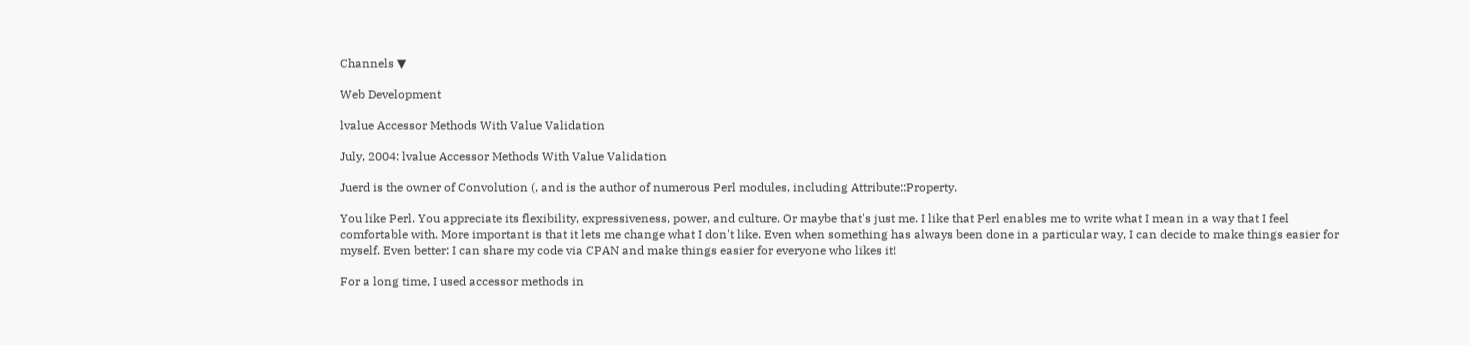Channels ▼

Web Development

lvalue Accessor Methods With Value Validation

July, 2004: lvalue Accessor Methods With Value Validation

Juerd is the owner of Convolution (, and is the author of numerous Perl modules, including Attribute::Property.

You like Perl. You appreciate its flexibility, expressiveness, power, and culture. Or maybe that's just me. I like that Perl enables me to write what I mean in a way that I feel comfortable with. More important is that it lets me change what I don't like. Even when something has always been done in a particular way, I can decide to make things easier for myself. Even better: I can share my code via CPAN and make things easier for everyone who likes it!

For a long time, I used accessor methods in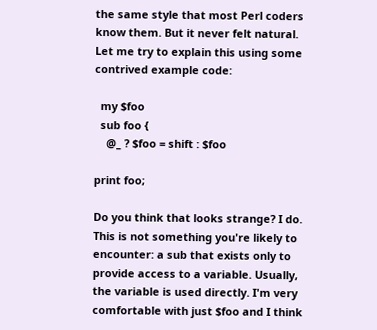the same style that most Perl coders know them. But it never felt natural. Let me try to explain this using some contrived example code:

  my $foo
  sub foo {
    @_ ? $foo = shift : $foo

print foo;

Do you think that looks strange? I do. This is not something you're likely to encounter: a sub that exists only to provide access to a variable. Usually, the variable is used directly. I'm very comfortable with just $foo and I think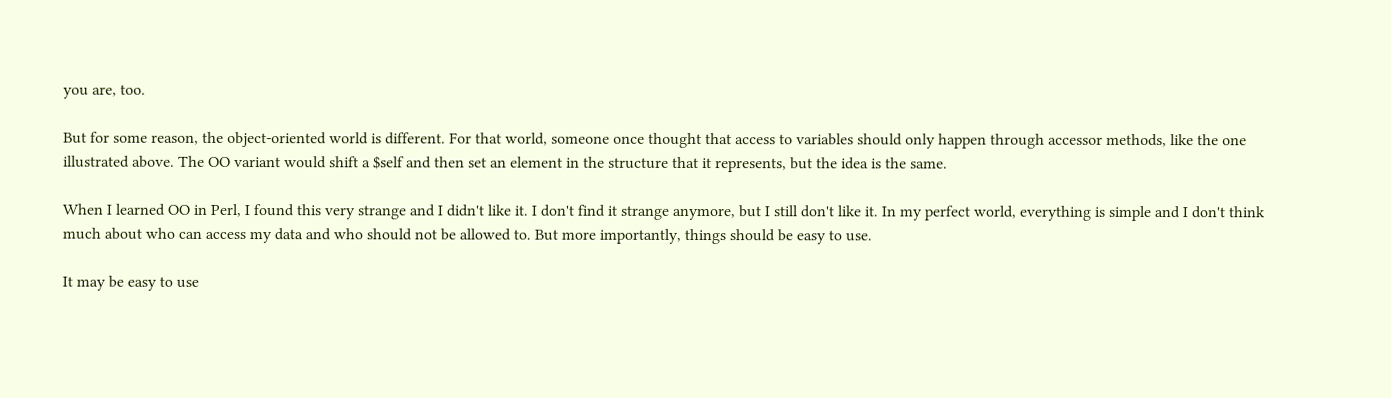you are, too.

But for some reason, the object-oriented world is different. For that world, someone once thought that access to variables should only happen through accessor methods, like the one illustrated above. The OO variant would shift a $self and then set an element in the structure that it represents, but the idea is the same.

When I learned OO in Perl, I found this very strange and I didn't like it. I don't find it strange anymore, but I still don't like it. In my perfect world, everything is simple and I don't think much about who can access my data and who should not be allowed to. But more importantly, things should be easy to use.

It may be easy to use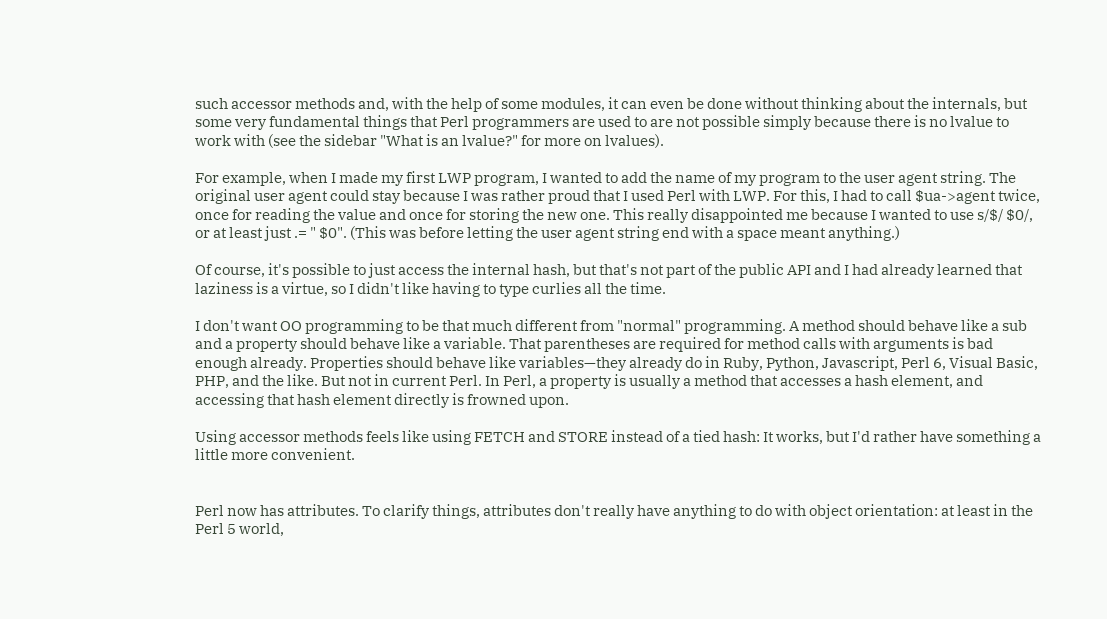such accessor methods and, with the help of some modules, it can even be done without thinking about the internals, but some very fundamental things that Perl programmers are used to are not possible simply because there is no lvalue to work with (see the sidebar "What is an lvalue?" for more on lvalues).

For example, when I made my first LWP program, I wanted to add the name of my program to the user agent string. The original user agent could stay because I was rather proud that I used Perl with LWP. For this, I had to call $ua->agent twice, once for reading the value and once for storing the new one. This really disappointed me because I wanted to use s/$/ $0/, or at least just .= " $0". (This was before letting the user agent string end with a space meant anything.)

Of course, it's possible to just access the internal hash, but that's not part of the public API and I had already learned that laziness is a virtue, so I didn't like having to type curlies all the time.

I don't want OO programming to be that much different from "normal" programming. A method should behave like a sub and a property should behave like a variable. That parentheses are required for method calls with arguments is bad enough already. Properties should behave like variables—they already do in Ruby, Python, Javascript, Perl 6, Visual Basic, PHP, and the like. But not in current Perl. In Perl, a property is usually a method that accesses a hash element, and accessing that hash element directly is frowned upon.

Using accessor methods feels like using FETCH and STORE instead of a tied hash: It works, but I'd rather have something a little more convenient.


Perl now has attributes. To clarify things, attributes don't really have anything to do with object orientation: at least in the Perl 5 world,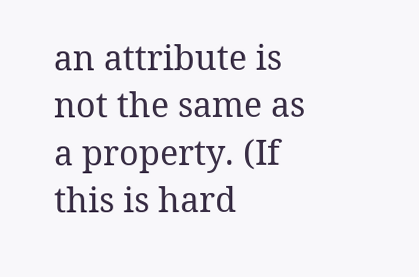an attribute is not the same as a property. (If this is hard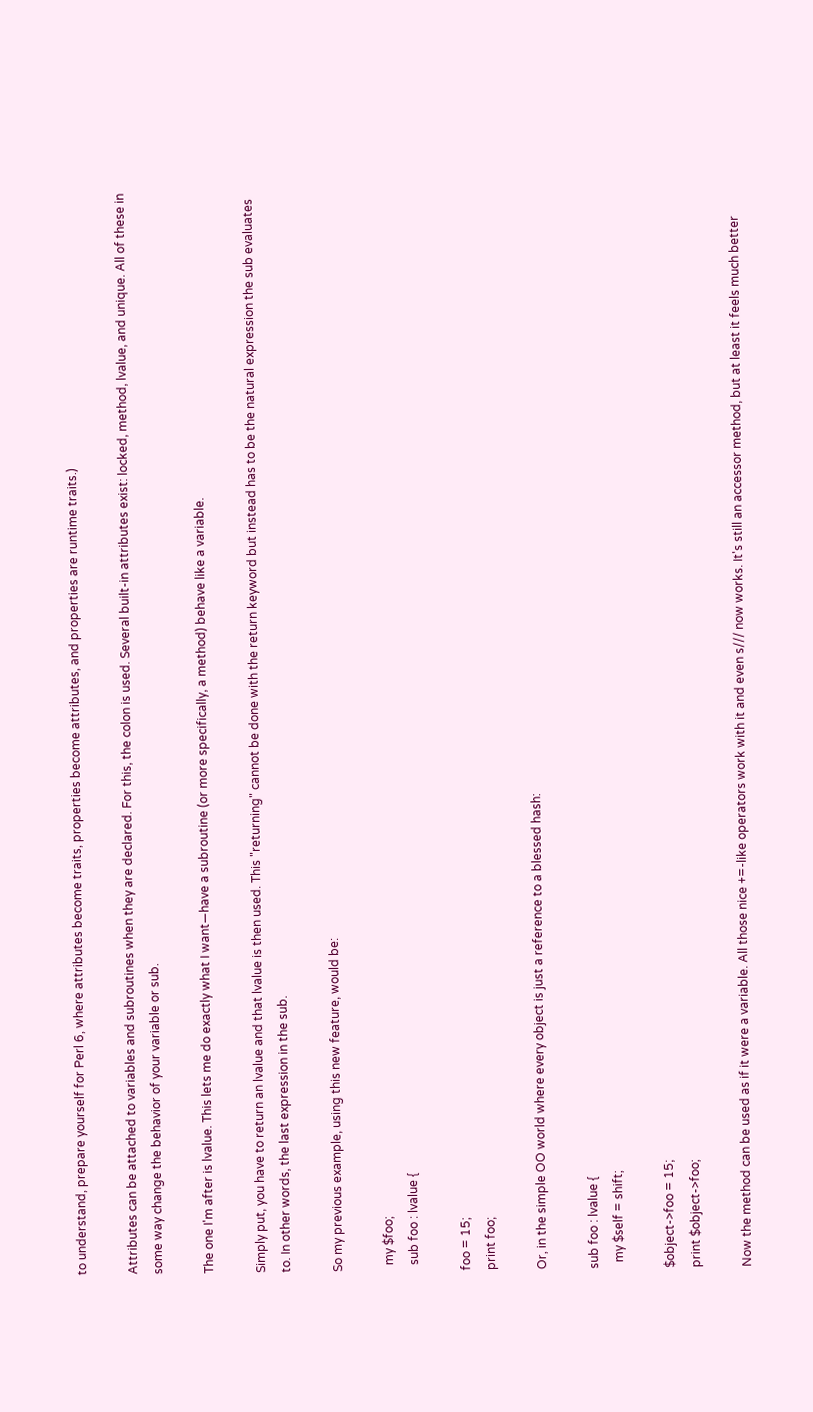to understand, prepare yourself for Perl 6, where attributes become traits, properties become attributes, and properties are runtime traits.)

Attributes can be attached to variables and subroutines when they are declared. For this, the colon is used. Several built-in attributes exist: locked, method, lvalue, and unique. All of these in some way change the behavior of your variable or sub.

The one I'm after is lvalue. This lets me do exactly what I want—have a subroutine (or more specifically, a method) behave like a variable.

Simply put, you have to return an lvalue and that lvalue is then used. This "returning" cannot be done with the return keyword but instead has to be the natural expression the sub evaluates to. In other words, the last expression in the sub.

So my previous example, using this new feature, would be:

  my $foo;
  sub foo : lvalue {

foo = 15;
print foo;

Or, in the simple OO world where every object is just a reference to a blessed hash:

sub foo : lvalue {
  my $self = shift;

$object->foo = 15;
print $object->foo;

Now the method can be used as if it were a variable. All those nice +=-like operators work with it and even s/// now works. It's still an accessor method, but at least it feels much better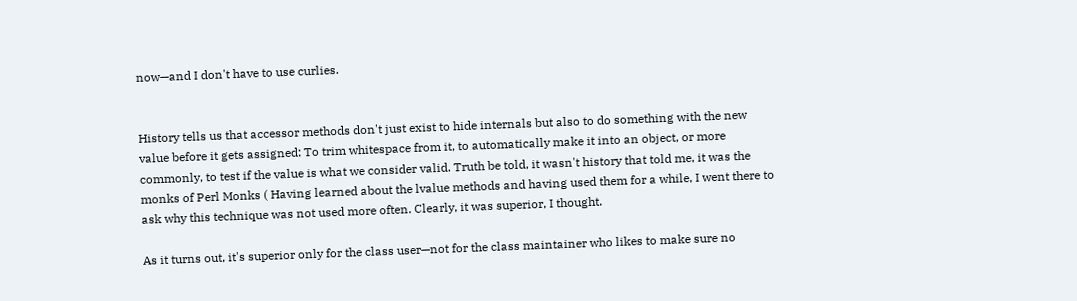now—and I don't have to use curlies.


History tells us that accessor methods don't just exist to hide internals but also to do something with the new value before it gets assigned: To trim whitespace from it, to automatically make it into an object, or more commonly, to test if the value is what we consider valid. Truth be told, it wasn't history that told me, it was the monks of Perl Monks ( Having learned about the lvalue methods and having used them for a while, I went there to ask why this technique was not used more often. Clearly, it was superior, I thought.

As it turns out, it's superior only for the class user—not for the class maintainer who likes to make sure no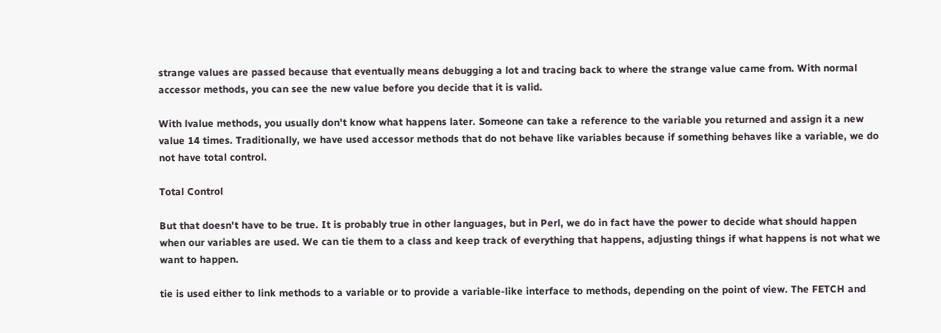strange values are passed because that eventually means debugging a lot and tracing back to where the strange value came from. With normal accessor methods, you can see the new value before you decide that it is valid.

With lvalue methods, you usually don't know what happens later. Someone can take a reference to the variable you returned and assign it a new value 14 times. Traditionally, we have used accessor methods that do not behave like variables because if something behaves like a variable, we do not have total control.

Total Control

But that doesn't have to be true. It is probably true in other languages, but in Perl, we do in fact have the power to decide what should happen when our variables are used. We can tie them to a class and keep track of everything that happens, adjusting things if what happens is not what we want to happen.

tie is used either to link methods to a variable or to provide a variable-like interface to methods, depending on the point of view. The FETCH and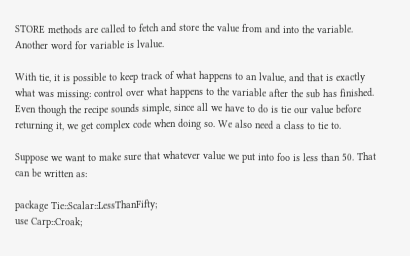STORE methods are called to fetch and store the value from and into the variable. Another word for variable is lvalue.

With tie, it is possible to keep track of what happens to an lvalue, and that is exactly what was missing: control over what happens to the variable after the sub has finished. Even though the recipe sounds simple, since all we have to do is tie our value before returning it, we get complex code when doing so. We also need a class to tie to.

Suppose we want to make sure that whatever value we put into foo is less than 50. That can be written as:

package Tie::Scalar::LessThanFifty;
use Carp::Croak;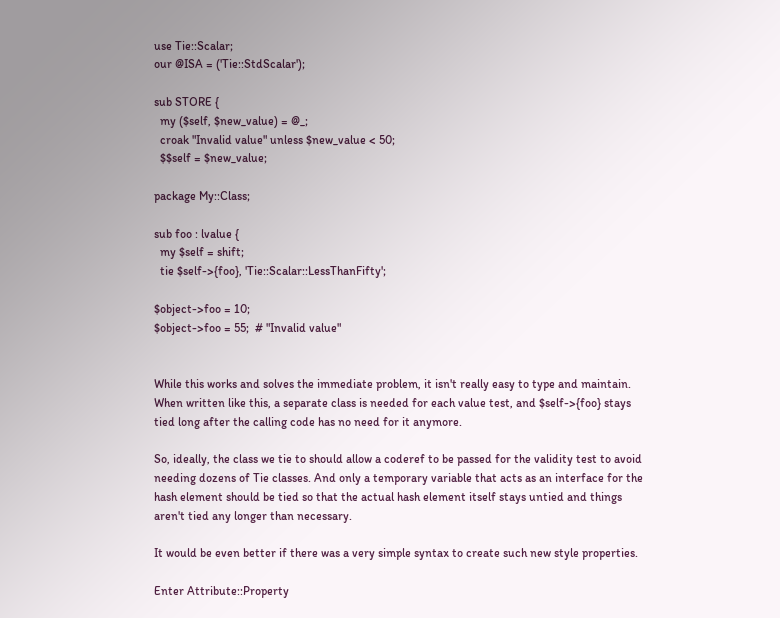use Tie::Scalar;
our @ISA = ('Tie::StdScalar');

sub STORE {
  my ($self, $new_value) = @_;
  croak "Invalid value" unless $new_value < 50;
  $$self = $new_value;

package My::Class;

sub foo : lvalue {
  my $self = shift;
  tie $self->{foo}, 'Tie::Scalar::LessThanFifty';

$object->foo = 10;
$object->foo = 55;  # "Invalid value"


While this works and solves the immediate problem, it isn't really easy to type and maintain. When written like this, a separate class is needed for each value test, and $self->{foo} stays tied long after the calling code has no need for it anymore.

So, ideally, the class we tie to should allow a coderef to be passed for the validity test to avoid needing dozens of Tie classes. And only a temporary variable that acts as an interface for the hash element should be tied so that the actual hash element itself stays untied and things aren't tied any longer than necessary.

It would be even better if there was a very simple syntax to create such new style properties.

Enter Attribute::Property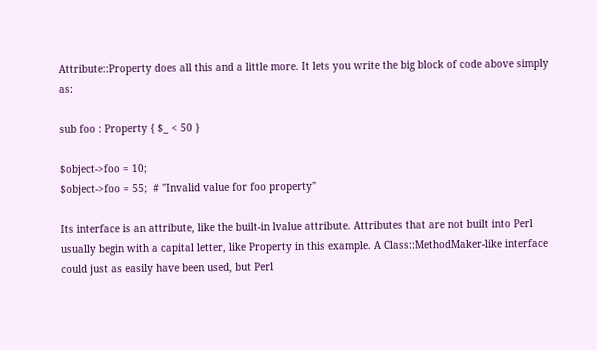Attribute::Property does all this and a little more. It lets you write the big block of code above simply as:

sub foo : Property { $_ < 50 }

$object->foo = 10;
$object->foo = 55;  # "Invalid value for foo property"

Its interface is an attribute, like the built-in lvalue attribute. Attributes that are not built into Perl usually begin with a capital letter, like Property in this example. A Class::MethodMaker-like interface could just as easily have been used, but Perl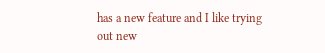has a new feature and I like trying out new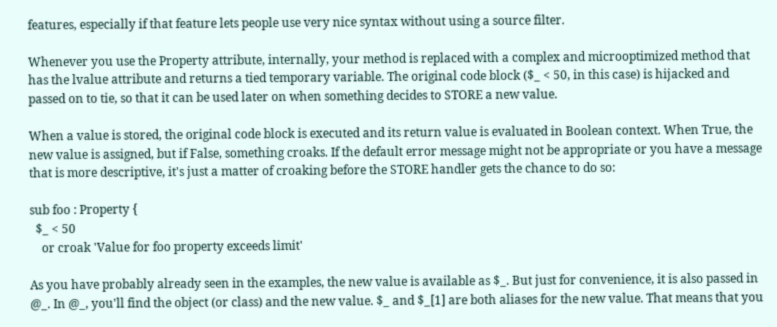features, especially if that feature lets people use very nice syntax without using a source filter.

Whenever you use the Property attribute, internally, your method is replaced with a complex and microoptimized method that has the lvalue attribute and returns a tied temporary variable. The original code block ($_ < 50, in this case) is hijacked and passed on to tie, so that it can be used later on when something decides to STORE a new value.

When a value is stored, the original code block is executed and its return value is evaluated in Boolean context. When True, the new value is assigned, but if False, something croaks. If the default error message might not be appropriate or you have a message that is more descriptive, it's just a matter of croaking before the STORE handler gets the chance to do so:

sub foo : Property {
  $_ < 50
    or croak 'Value for foo property exceeds limit'

As you have probably already seen in the examples, the new value is available as $_. But just for convenience, it is also passed in @_. In @_, you'll find the object (or class) and the new value. $_ and $_[1] are both aliases for the new value. That means that you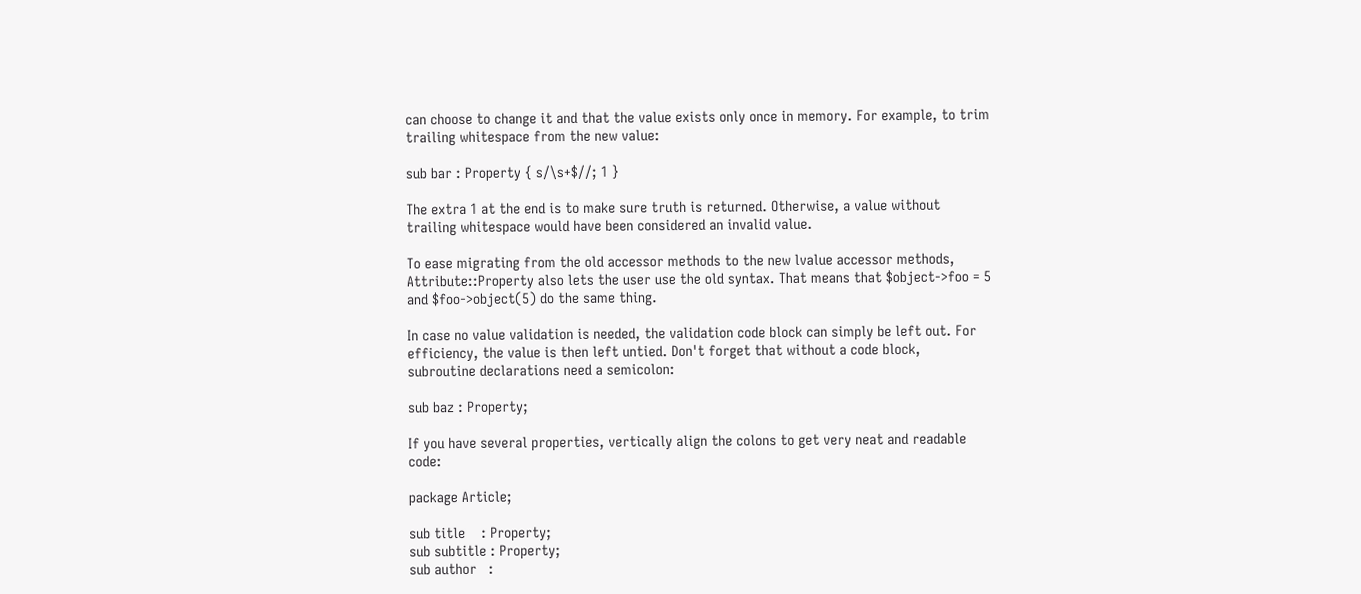can choose to change it and that the value exists only once in memory. For example, to trim trailing whitespace from the new value:

sub bar : Property { s/\s+$//; 1 }

The extra 1 at the end is to make sure truth is returned. Otherwise, a value without trailing whitespace would have been considered an invalid value.

To ease migrating from the old accessor methods to the new lvalue accessor methods, Attribute::Property also lets the user use the old syntax. That means that $object->foo = 5 and $foo->object(5) do the same thing.

In case no value validation is needed, the validation code block can simply be left out. For efficiency, the value is then left untied. Don't forget that without a code block, subroutine declarations need a semicolon:

sub baz : Property;

If you have several properties, vertically align the colons to get very neat and readable code:

package Article;

sub title    : Property;
sub subtitle : Property;
sub author   :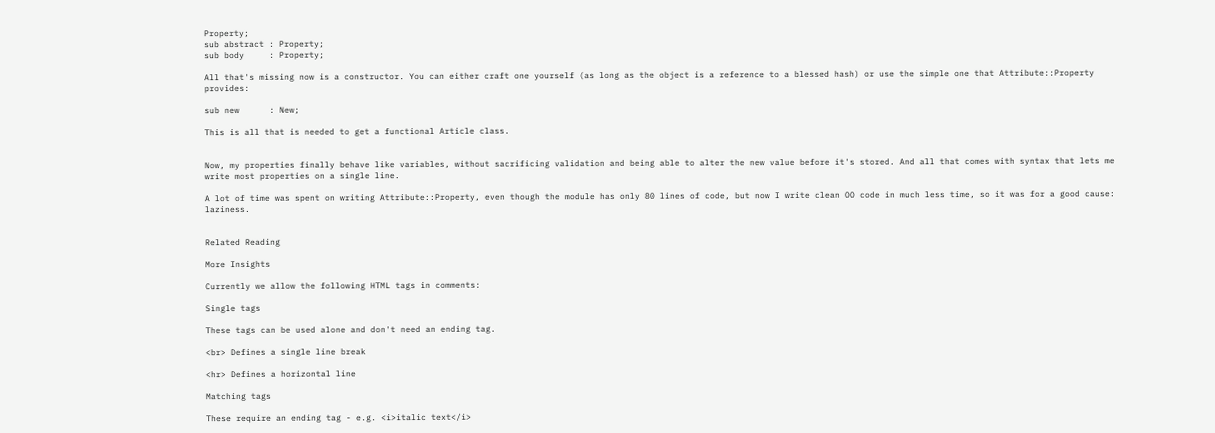Property;
sub abstract : Property;
sub body     : Property;

All that's missing now is a constructor. You can either craft one yourself (as long as the object is a reference to a blessed hash) or use the simple one that Attribute::Property provides:

sub new      : New;

This is all that is needed to get a functional Article class.


Now, my properties finally behave like variables, without sacrificing validation and being able to alter the new value before it's stored. And all that comes with syntax that lets me write most properties on a single line.

A lot of time was spent on writing Attribute::Property, even though the module has only 80 lines of code, but now I write clean OO code in much less time, so it was for a good cause: laziness.


Related Reading

More Insights

Currently we allow the following HTML tags in comments:

Single tags

These tags can be used alone and don't need an ending tag.

<br> Defines a single line break

<hr> Defines a horizontal line

Matching tags

These require an ending tag - e.g. <i>italic text</i>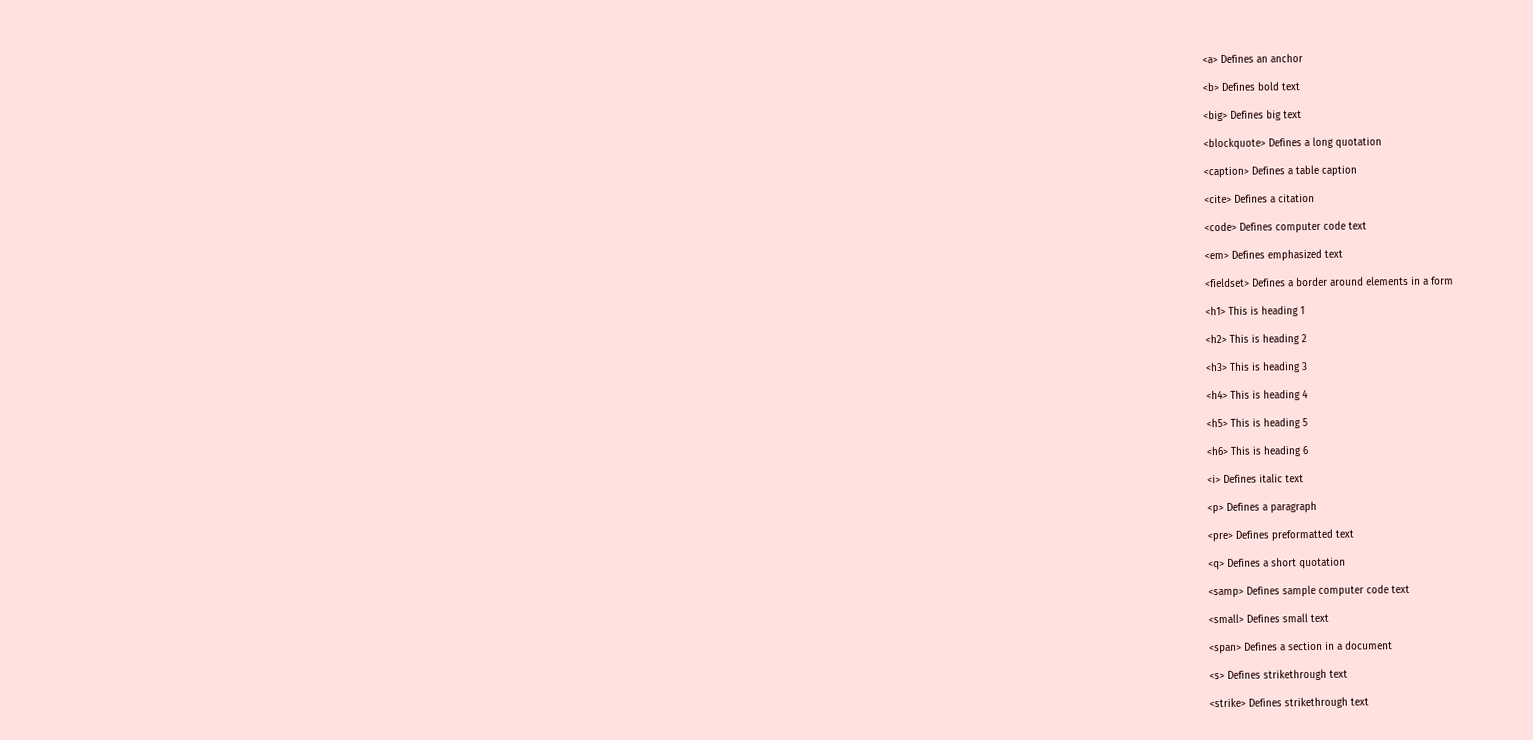<a> Defines an anchor

<b> Defines bold text

<big> Defines big text

<blockquote> Defines a long quotation

<caption> Defines a table caption

<cite> Defines a citation

<code> Defines computer code text

<em> Defines emphasized text

<fieldset> Defines a border around elements in a form

<h1> This is heading 1

<h2> This is heading 2

<h3> This is heading 3

<h4> This is heading 4

<h5> This is heading 5

<h6> This is heading 6

<i> Defines italic text

<p> Defines a paragraph

<pre> Defines preformatted text

<q> Defines a short quotation

<samp> Defines sample computer code text

<small> Defines small text

<span> Defines a section in a document

<s> Defines strikethrough text

<strike> Defines strikethrough text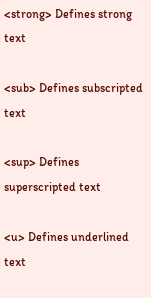<strong> Defines strong text

<sub> Defines subscripted text

<sup> Defines superscripted text

<u> Defines underlined text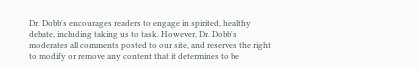Dr. Dobb's encourages readers to engage in spirited, healthy debate, including taking us to task. However, Dr. Dobb's moderates all comments posted to our site, and reserves the right to modify or remove any content that it determines to be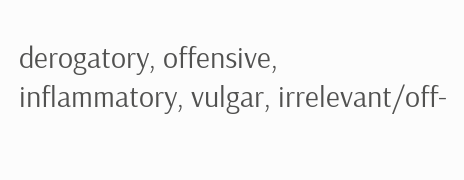derogatory, offensive, inflammatory, vulgar, irrelevant/off-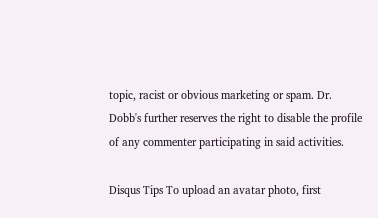topic, racist or obvious marketing or spam. Dr. Dobb's further reserves the right to disable the profile of any commenter participating in said activities.

Disqus Tips To upload an avatar photo, first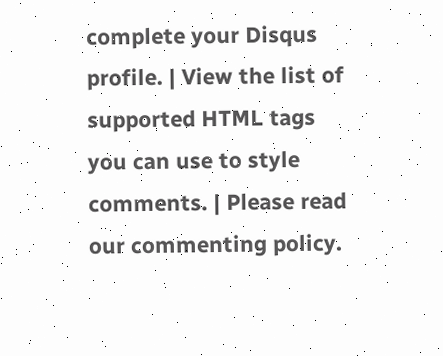complete your Disqus profile. | View the list of supported HTML tags you can use to style comments. | Please read our commenting policy.